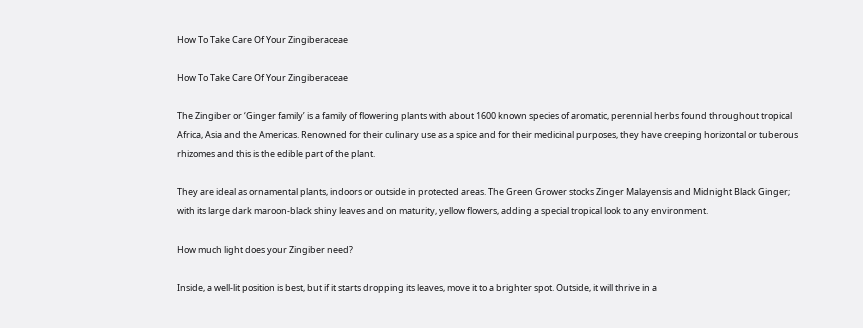How To Take Care Of Your Zingiberaceae

How To Take Care Of Your Zingiberaceae

The Zingiber or ‘Ginger family’ is a family of flowering plants with about 1600 known species of aromatic, perennial herbs found throughout tropical Africa, Asia and the Americas. Renowned for their culinary use as a spice and for their medicinal purposes, they have creeping horizontal or tuberous rhizomes and this is the edible part of the plant.

They are ideal as ornamental plants, indoors or outside in protected areas. The Green Grower stocks Zinger Malayensis and Midnight Black Ginger; with its large dark maroon-black shiny leaves and on maturity, yellow flowers, adding a special tropical look to any environment.

How much light does your Zingiber need?

Inside, a well-lit position is best, but if it starts dropping its leaves, move it to a brighter spot. Outside, it will thrive in a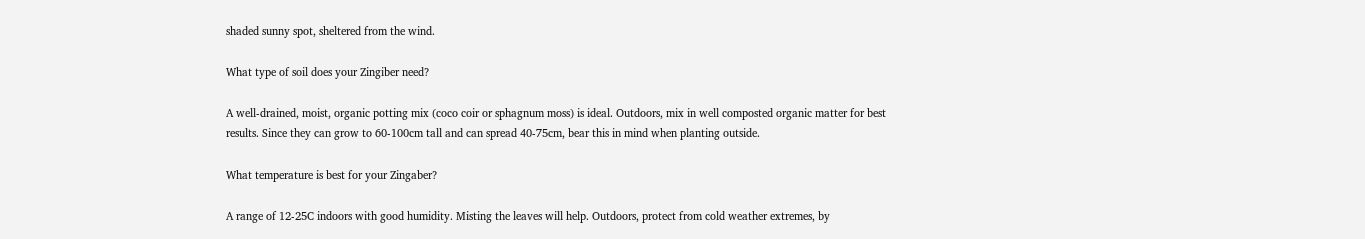shaded sunny spot, sheltered from the wind.

What type of soil does your Zingiber need?

A well-drained, moist, organic potting mix (coco coir or sphagnum moss) is ideal. Outdoors, mix in well composted organic matter for best results. Since they can grow to 60-100cm tall and can spread 40-75cm, bear this in mind when planting outside.

What temperature is best for your Zingaber?

A range of 12-25C indoors with good humidity. Misting the leaves will help. Outdoors, protect from cold weather extremes, by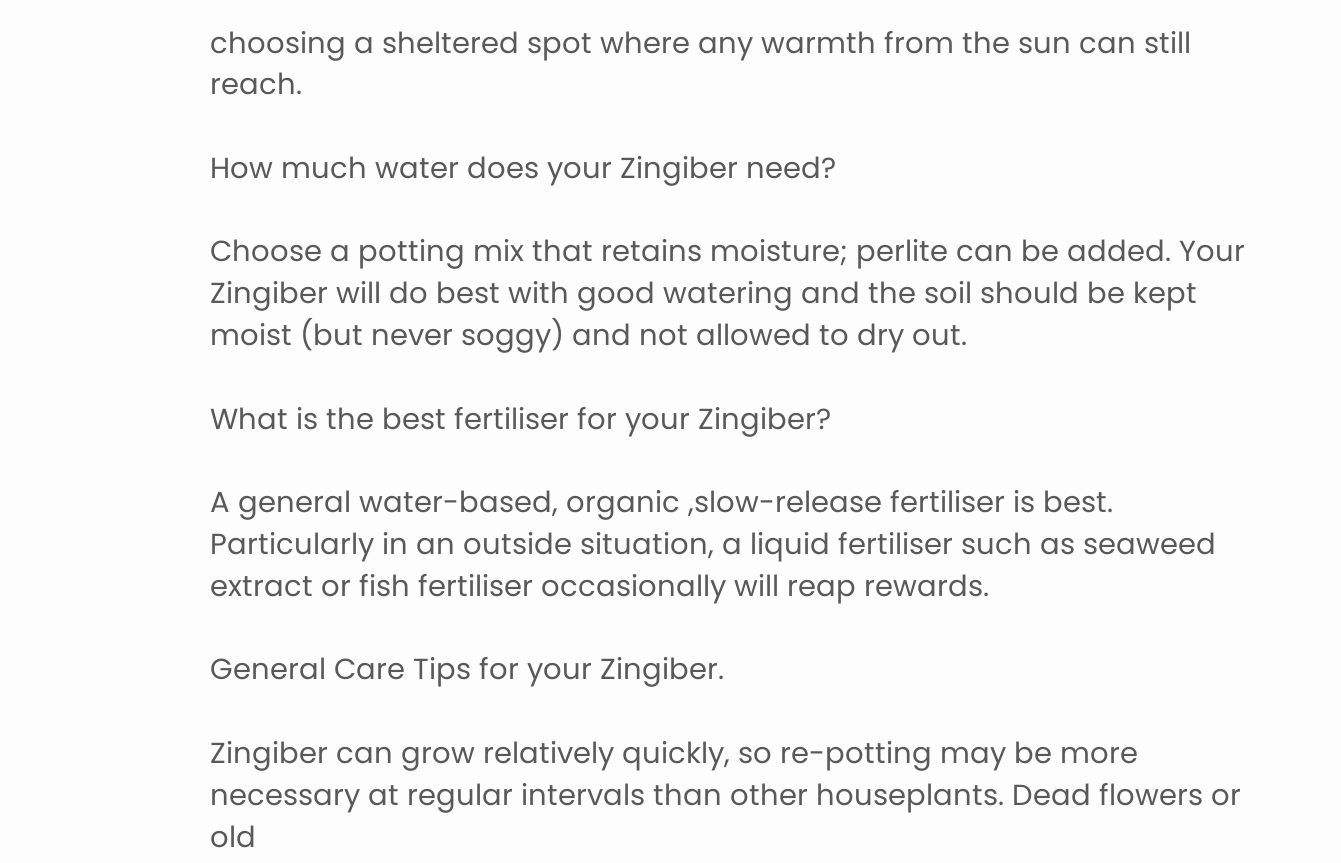choosing a sheltered spot where any warmth from the sun can still reach.

How much water does your Zingiber need?

Choose a potting mix that retains moisture; perlite can be added. Your Zingiber will do best with good watering and the soil should be kept moist (but never soggy) and not allowed to dry out.

What is the best fertiliser for your Zingiber?

A general water-based, organic ,slow-release fertiliser is best. Particularly in an outside situation, a liquid fertiliser such as seaweed extract or fish fertiliser occasionally will reap rewards.

General Care Tips for your Zingiber.

Zingiber can grow relatively quickly, so re-potting may be more necessary at regular intervals than other houseplants. Dead flowers or old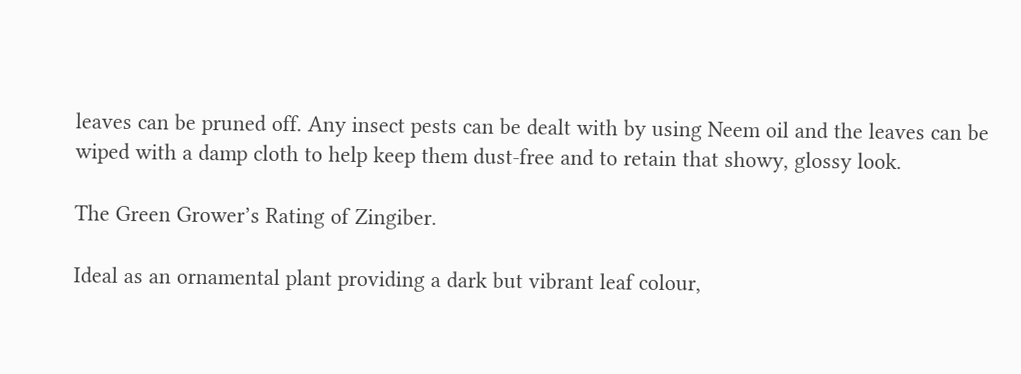leaves can be pruned off. Any insect pests can be dealt with by using Neem oil and the leaves can be wiped with a damp cloth to help keep them dust-free and to retain that showy, glossy look.

The Green Grower’s Rating of Zingiber.

Ideal as an ornamental plant providing a dark but vibrant leaf colour,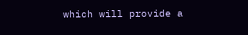which will provide a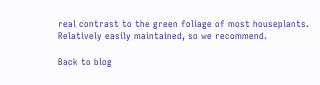real contrast to the green foliage of most houseplants. Relatively easily maintained, so we recommend.

Back to blog